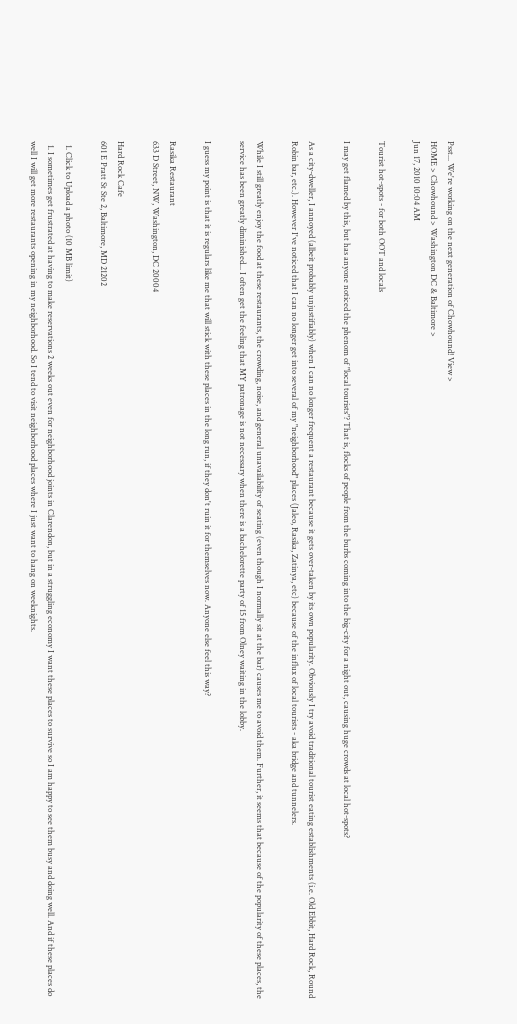Psst... We're working on the next generation of Chowhound! View >
HOME > Chowhound > Washington DC & Baltimore >
Jun 17, 2010 10:04 AM

Tourist hot-spots - for both OOT and locals

I may get flamed by this, but has anyone noticed the phenom of "local tourists"? That is, flocks of people from the burbs coming into the big-city for a night out, causing huge crowds at local hot-spots?

As a city-dweller, I annoyed (albeit probably unjustifiably) when I can no longer frequent a restaurant because it gets over-taken by its own popularity. Obviously I try avoid traditional tourist eating establishments (i.e. Old Ebbit, Hard Rock, Round Robin bar, etc.). However I've noticed that I can no longer get into several of my "neighborhood" places (Jaleo, Rasika, Zatinya, etc) because of the influx of local tourists - aka bridge and tunnelers.

While I still greatly enjoy the food at these restaurants, the crowding, noise, and general unavailability of seating (even though I normally sit at the bar) causes me to avoid them. Further, it seems that because of the popularity of these places, the service has been greatly diminished... I often get the feeling that MY patronage is not necessary when there is a bachelorette party of 15 from Olney waiting in the lobby.

I guess my point is that it is regulars like me that will stick with these places in the long run, if they don't ruin it for themselves now. Anyone else feel this way?

Rasika Restaurant
633 D Street, NW, Washington, DC 20004

Hard Rock Cafe
601 E Pratt St Ste 2, Baltimore, MD 21202

  1. Click to Upload a photo (10 MB limit)
  1. I sometimes get frustrated at having to make reservations 2 weeks out even for neighborhood joints in Clarendon, but in a struggling economy I want these places to survive so I am happy to see them busy and doing well. And if these places do well I will get more restaurants opening in my neighborhood. So I tend to visit neighborhood places where I just want to hang on weeknights.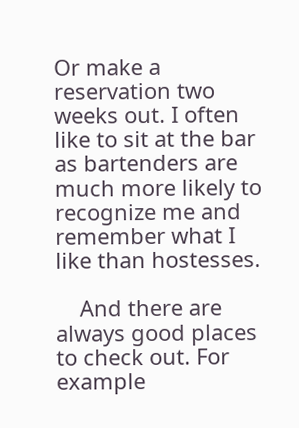Or make a reservation two weeks out. I often like to sit at the bar as bartenders are much more likely to recognize me and remember what I like than hostesses.

    And there are always good places to check out. For example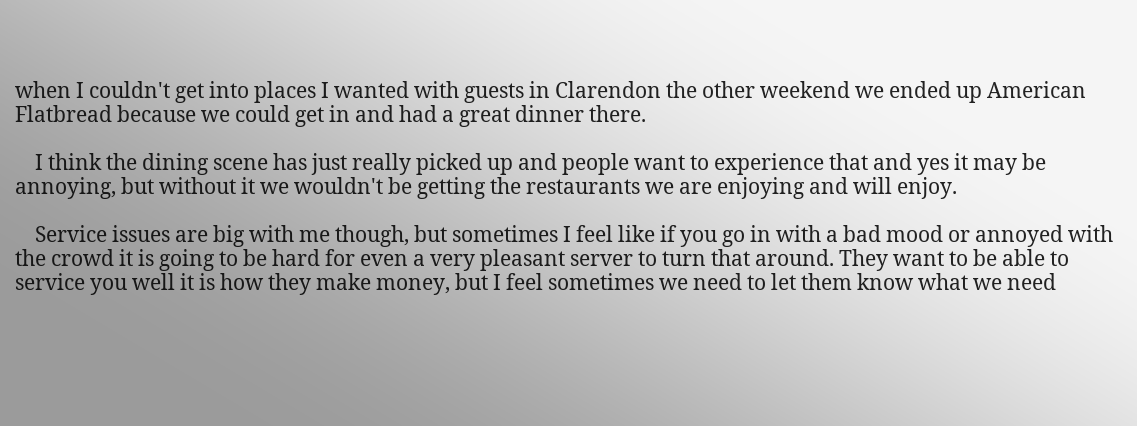when I couldn't get into places I wanted with guests in Clarendon the other weekend we ended up American Flatbread because we could get in and had a great dinner there.

    I think the dining scene has just really picked up and people want to experience that and yes it may be annoying, but without it we wouldn't be getting the restaurants we are enjoying and will enjoy.

    Service issues are big with me though, but sometimes I feel like if you go in with a bad mood or annoyed with the crowd it is going to be hard for even a very pleasant server to turn that around. They want to be able to service you well it is how they make money, but I feel sometimes we need to let them know what we need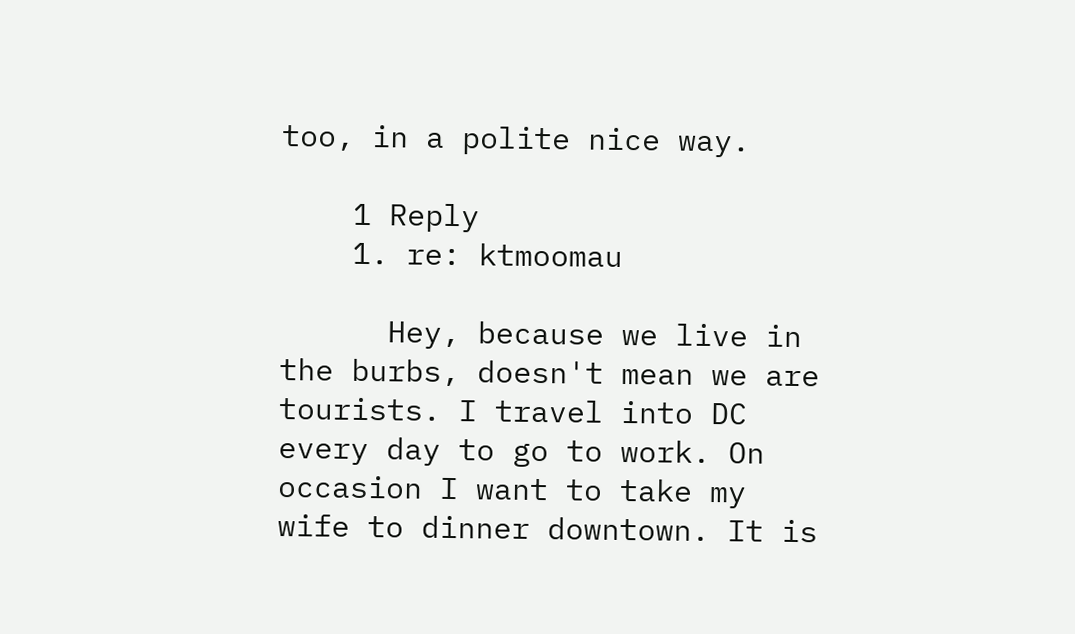too, in a polite nice way.

    1 Reply
    1. re: ktmoomau

      Hey, because we live in the burbs, doesn't mean we are tourists. I travel into DC every day to go to work. On occasion I want to take my wife to dinner downtown. It is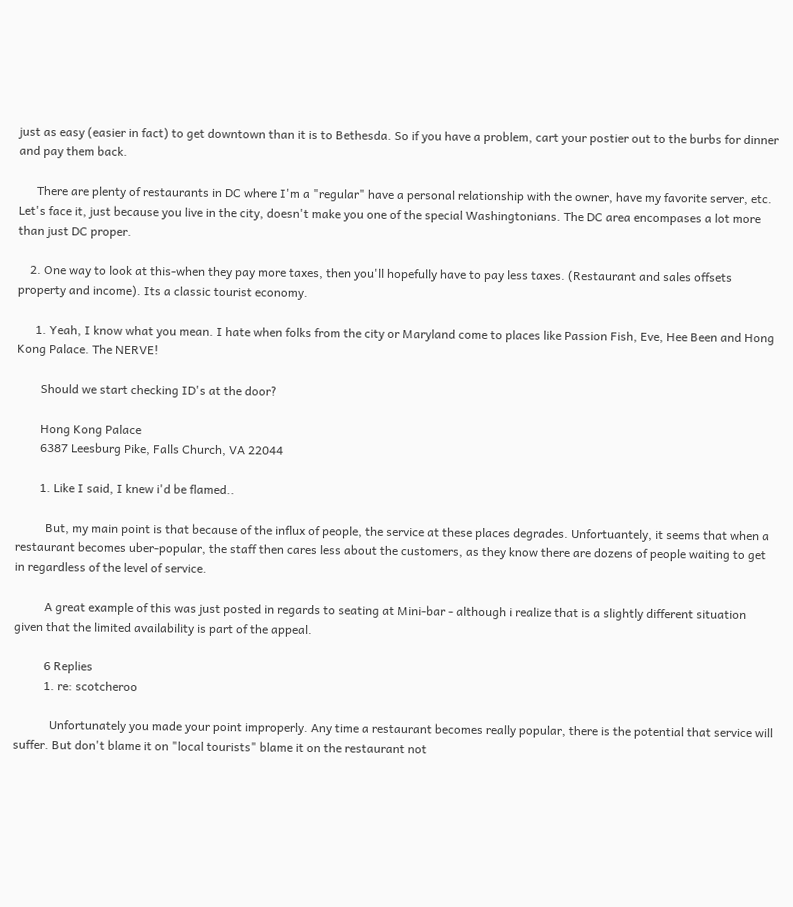just as easy (easier in fact) to get downtown than it is to Bethesda. So if you have a problem, cart your postier out to the burbs for dinner and pay them back.

      There are plenty of restaurants in DC where I'm a "regular" have a personal relationship with the owner, have my favorite server, etc. Let's face it, just because you live in the city, doesn't make you one of the special Washingtonians. The DC area encompases a lot more than just DC proper.

    2. One way to look at this-when they pay more taxes, then you'll hopefully have to pay less taxes. (Restaurant and sales offsets property and income). Its a classic tourist economy.

      1. Yeah, I know what you mean. I hate when folks from the city or Maryland come to places like Passion Fish, Eve, Hee Been and Hong Kong Palace. The NERVE!

        Should we start checking ID's at the door?

        Hong Kong Palace
        6387 Leesburg Pike, Falls Church, VA 22044

        1. Like I said, I knew i'd be flamed..

          But, my main point is that because of the influx of people, the service at these places degrades. Unfortuantely, it seems that when a restaurant becomes uber-popular, the staff then cares less about the customers, as they know there are dozens of people waiting to get in regardless of the level of service.

          A great example of this was just posted in regards to seating at Mini-bar - although i realize that is a slightly different situation given that the limited availability is part of the appeal.

          6 Replies
          1. re: scotcheroo

            Unfortunately you made your point improperly. Any time a restaurant becomes really popular, there is the potential that service will suffer. But don't blame it on "local tourists" blame it on the restaurant not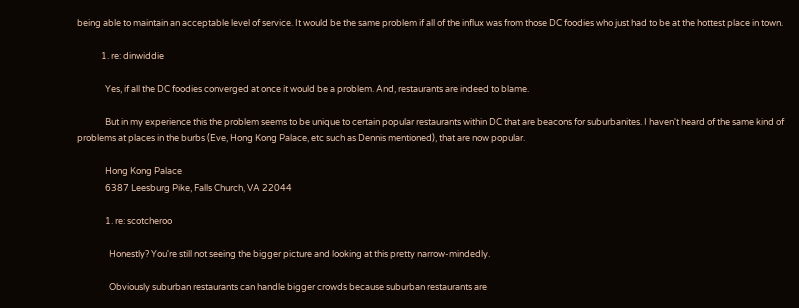being able to maintain an acceptable level of service. It would be the same problem if all of the influx was from those DC foodies who just had to be at the hottest place in town.

            1. re: dinwiddie

              Yes, if all the DC foodies converged at once it would be a problem. And, restaurants are indeed to blame.

              But in my experience this the problem seems to be unique to certain popular restaurants within DC that are beacons for suburbanites. I haven't heard of the same kind of problems at places in the burbs (Eve, Hong Kong Palace, etc such as Dennis mentioned), that are now popular.

              Hong Kong Palace
              6387 Leesburg Pike, Falls Church, VA 22044

              1. re: scotcheroo

                Honestly? You're still not seeing the bigger picture and looking at this pretty narrow-mindedly.

                Obviously suburban restaurants can handle bigger crowds because suburban restaurants are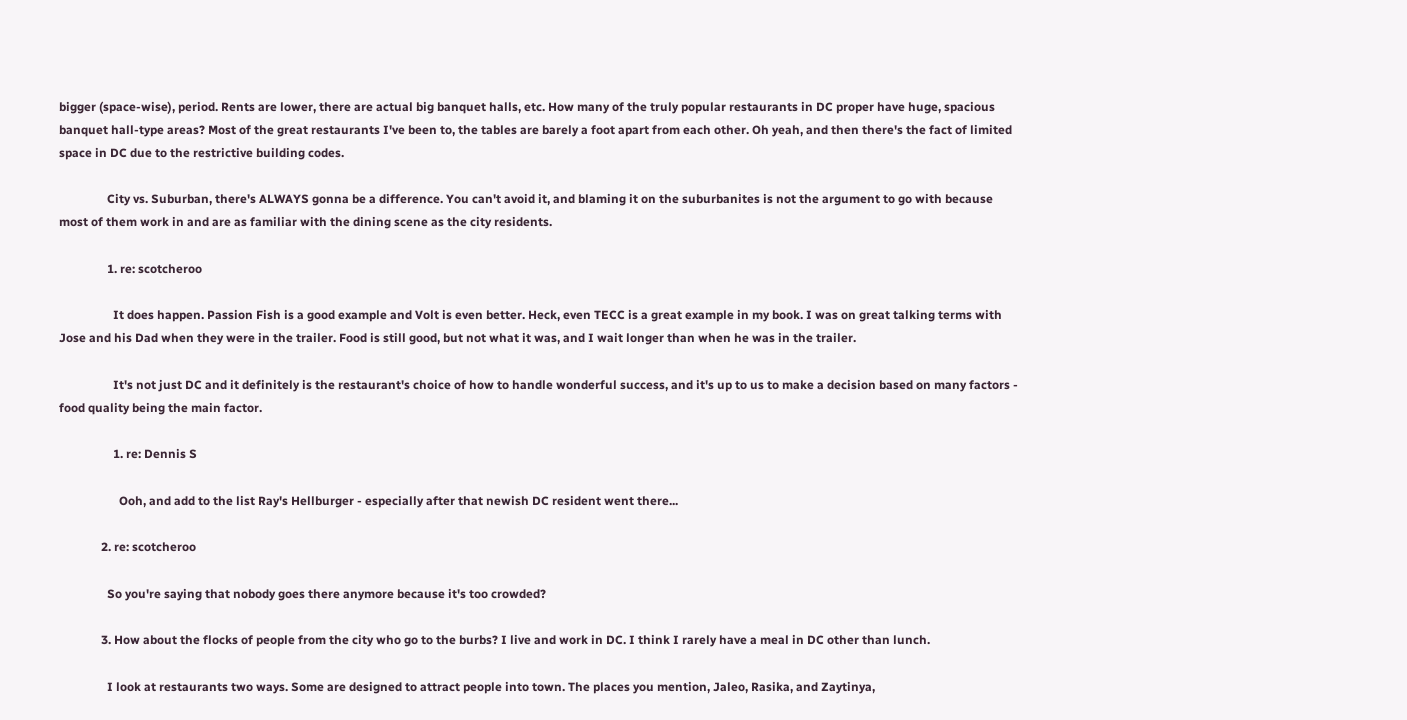bigger (space-wise), period. Rents are lower, there are actual big banquet halls, etc. How many of the truly popular restaurants in DC proper have huge, spacious banquet hall-type areas? Most of the great restaurants I've been to, the tables are barely a foot apart from each other. Oh yeah, and then there's the fact of limited space in DC due to the restrictive building codes.

                City vs. Suburban, there's ALWAYS gonna be a difference. You can't avoid it, and blaming it on the suburbanites is not the argument to go with because most of them work in and are as familiar with the dining scene as the city residents.

                1. re: scotcheroo

                  It does happen. Passion Fish is a good example and Volt is even better. Heck, even TECC is a great example in my book. I was on great talking terms with Jose and his Dad when they were in the trailer. Food is still good, but not what it was, and I wait longer than when he was in the trailer.

                  It's not just DC and it definitely is the restaurant's choice of how to handle wonderful success, and it's up to us to make a decision based on many factors - food quality being the main factor.

                  1. re: Dennis S

                    Ooh, and add to the list Ray's Hellburger - especially after that newish DC resident went there...

              2. re: scotcheroo

                So you're saying that nobody goes there anymore because it's too crowded?

              3. How about the flocks of people from the city who go to the burbs? I live and work in DC. I think I rarely have a meal in DC other than lunch.

                I look at restaurants two ways. Some are designed to attract people into town. The places you mention, Jaleo, Rasika, and Zaytinya,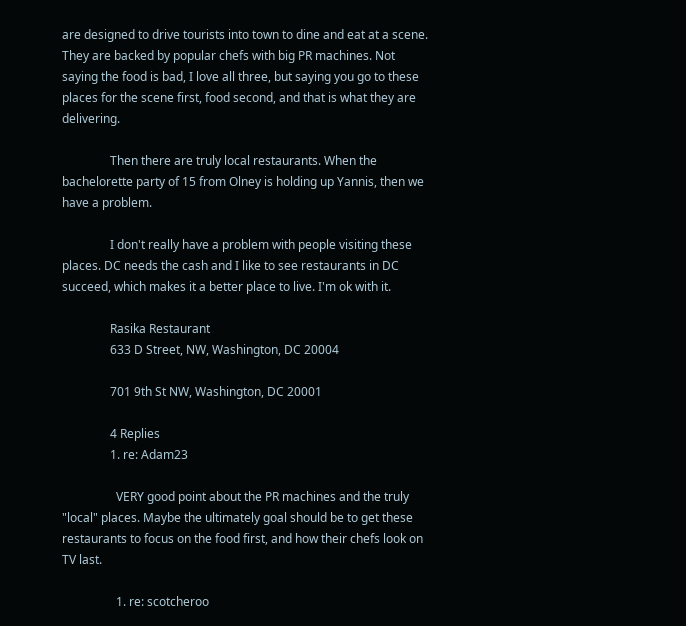are designed to drive tourists into town to dine and eat at a scene. They are backed by popular chefs with big PR machines. Not saying the food is bad, I love all three, but saying you go to these places for the scene first, food second, and that is what they are delivering.

                Then there are truly local restaurants. When the bachelorette party of 15 from Olney is holding up Yannis, then we have a problem.

                I don't really have a problem with people visiting these places. DC needs the cash and I like to see restaurants in DC succeed, which makes it a better place to live. I'm ok with it.

                Rasika Restaurant
                633 D Street, NW, Washington, DC 20004

                701 9th St NW, Washington, DC 20001

                4 Replies
                1. re: Adam23

                  VERY good point about the PR machines and the truly "local" places. Maybe the ultimately goal should be to get these restaurants to focus on the food first, and how their chefs look on TV last.

                  1. re: scotcheroo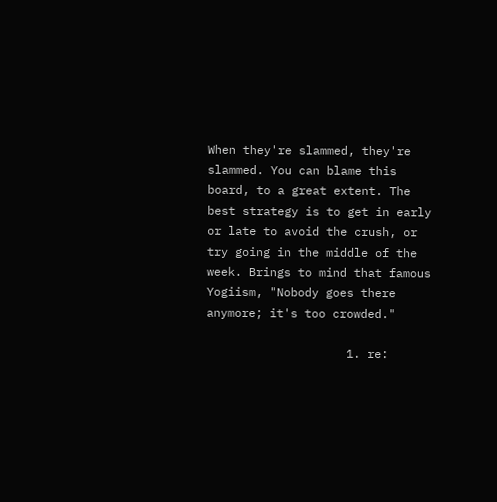When they're slammed, they're slammed. You can blame this board, to a great extent. The best strategy is to get in early or late to avoid the crush, or try going in the middle of the week. Brings to mind that famous Yogiism, "Nobody goes there anymore; it's too crowded."

                    1. re: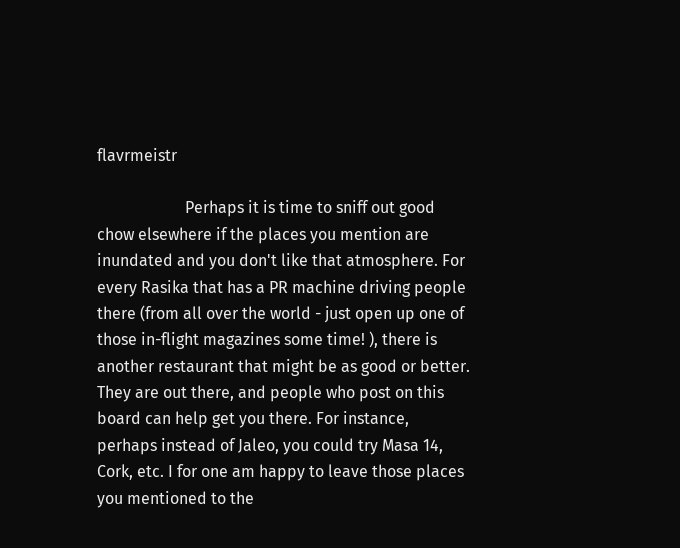flavrmeistr

                      Perhaps it is time to sniff out good chow elsewhere if the places you mention are inundated and you don't like that atmosphere. For every Rasika that has a PR machine driving people there (from all over the world - just open up one of those in-flight magazines some time! ), there is another restaurant that might be as good or better. They are out there, and people who post on this board can help get you there. For instance, perhaps instead of Jaleo, you could try Masa 14, Cork, etc. I for one am happy to leave those places you mentioned to the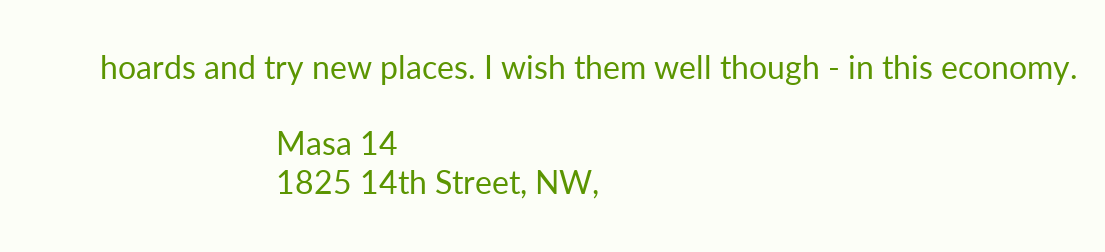hoards and try new places. I wish them well though - in this economy.

                      Masa 14
                      1825 14th Street, NW,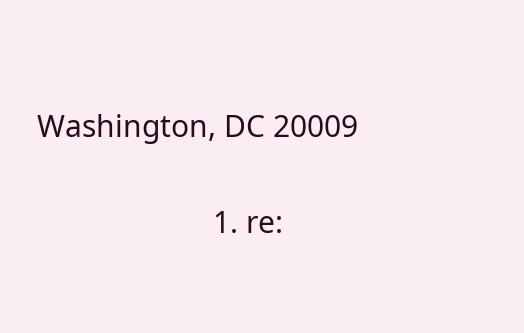Washington, DC 20009

                      1. re: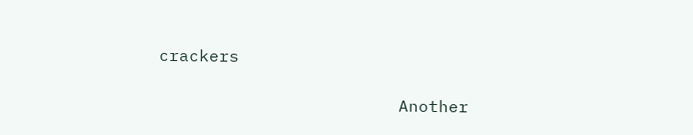crackers

                        Another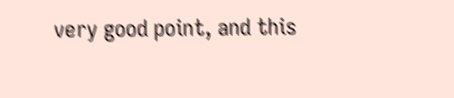very good point, and this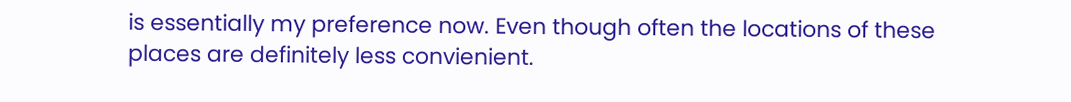is essentially my preference now. Even though often the locations of these places are definitely less convienient.